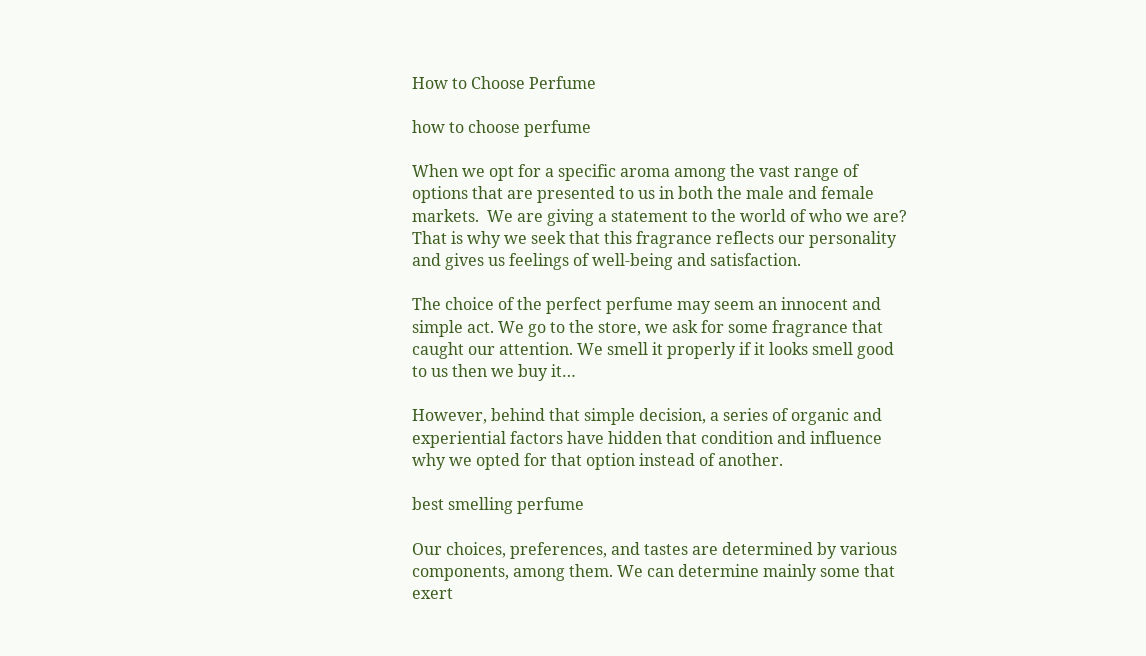How to Choose Perfume

how to choose perfume

When we opt for a specific aroma among the vast range of options that are presented to us in both the male and female markets.  We are giving a statement to the world of who we are? That is why we seek that this fragrance reflects our personality and gives us feelings of well-being and satisfaction.

The choice of the perfect perfume may seem an innocent and simple act. We go to the store, we ask for some fragrance that caught our attention. We smell it properly if it looks smell good to us then we buy it…

However, behind that simple decision, a series of organic and experiential factors have hidden that condition and influence why we opted for that option instead of another.

best smelling perfume

Our choices, preferences, and tastes are determined by various components, among them. We can determine mainly some that exert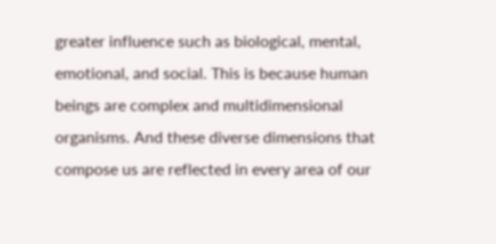greater influence such as biological, mental, emotional, and social. This is because human beings are complex and multidimensional organisms. And these diverse dimensions that compose us are reflected in every area of our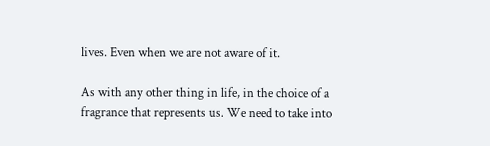lives. Even when we are not aware of it.

As with any other thing in life, in the choice of a fragrance that represents us. We need to take into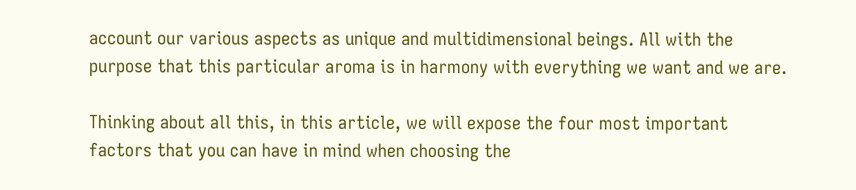account our various aspects as unique and multidimensional beings. All with the purpose that this particular aroma is in harmony with everything we want and we are.

Thinking about all this, in this article, we will expose the four most important factors that you can have in mind when choosing the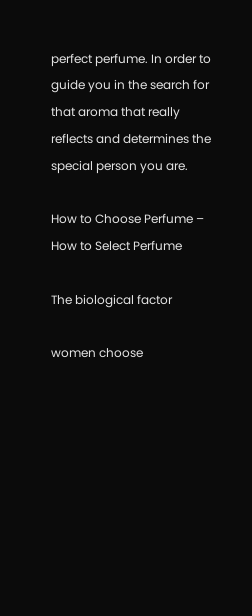perfect perfume. In order to guide you in the search for that aroma that really reflects and determines the special person you are.

How to Choose Perfume – How to Select Perfume

The biological factor

women choose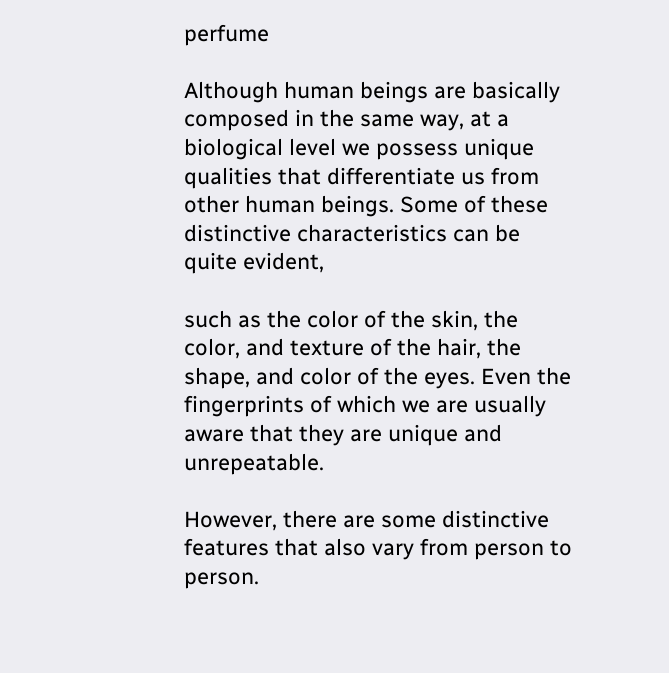perfume

Although human beings are basically composed in the same way, at a biological level we possess unique qualities that differentiate us from other human beings. Some of these distinctive characteristics can be quite evident,

such as the color of the skin, the color, and texture of the hair, the shape, and color of the eyes. Even the fingerprints of which we are usually aware that they are unique and unrepeatable.

However, there are some distinctive features that also vary from person to person.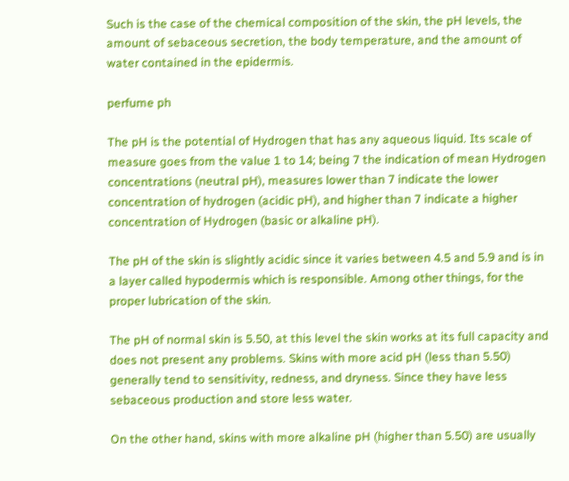Such is the case of the chemical composition of the skin, the pH levels, the amount of sebaceous secretion, the body temperature, and the amount of water contained in the epidermis.

perfume ph

The pH is the potential of Hydrogen that has any aqueous liquid. Its scale of measure goes from the value 1 to 14; being 7 the indication of mean Hydrogen concentrations (neutral pH), measures lower than 7 indicate the lower concentration of hydrogen (acidic pH), and higher than 7 indicate a higher concentration of Hydrogen (basic or alkaline pH).

The pH of the skin is slightly acidic since it varies between 4.5 and 5.9 and is in a layer called hypodermis which is responsible. Among other things, for the proper lubrication of the skin.

The pH of normal skin is 5.50, at this level the skin works at its full capacity and does not present any problems. Skins with more acid pH (less than 5.50) generally tend to sensitivity, redness, and dryness. Since they have less sebaceous production and store less water.

On the other hand, skins with more alkaline pH (higher than 5.50) are usually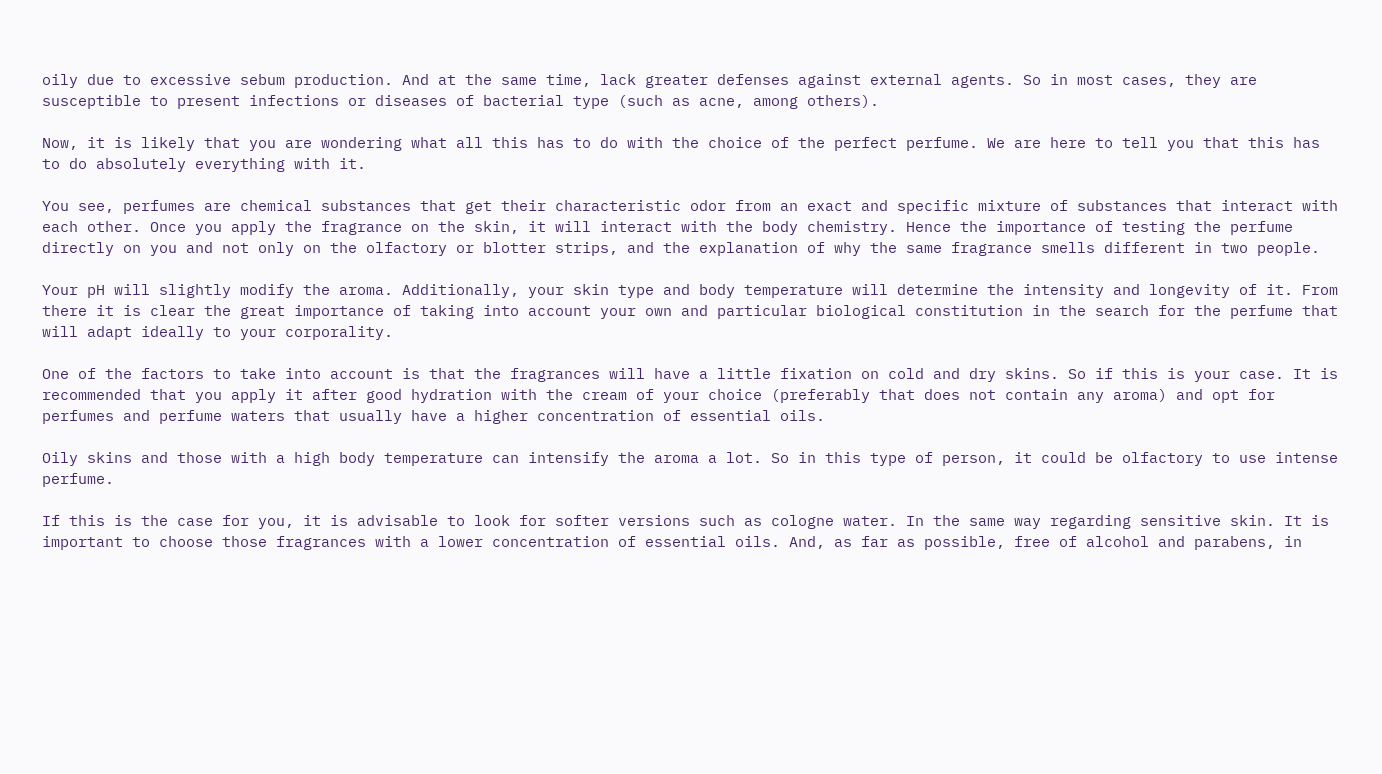oily due to excessive sebum production. And at the same time, lack greater defenses against external agents. So in most cases, they are susceptible to present infections or diseases of bacterial type (such as acne, among others).

Now, it is likely that you are wondering what all this has to do with the choice of the perfect perfume. We are here to tell you that this has to do absolutely everything with it.

You see, perfumes are chemical substances that get their characteristic odor from an exact and specific mixture of substances that interact with each other. Once you apply the fragrance on the skin, it will interact with the body chemistry. Hence the importance of testing the perfume directly on you and not only on the olfactory or blotter strips, and the explanation of why the same fragrance smells different in two people.

Your pH will slightly modify the aroma. Additionally, your skin type and body temperature will determine the intensity and longevity of it. From there it is clear the great importance of taking into account your own and particular biological constitution in the search for the perfume that will adapt ideally to your corporality.

One of the factors to take into account is that the fragrances will have a little fixation on cold and dry skins. So if this is your case. It is recommended that you apply it after good hydration with the cream of your choice (preferably that does not contain any aroma) and opt for perfumes and perfume waters that usually have a higher concentration of essential oils.

Oily skins and those with a high body temperature can intensify the aroma a lot. So in this type of person, it could be olfactory to use intense perfume.

If this is the case for you, it is advisable to look for softer versions such as cologne water. In the same way regarding sensitive skin. It is important to choose those fragrances with a lower concentration of essential oils. And, as far as possible, free of alcohol and parabens, in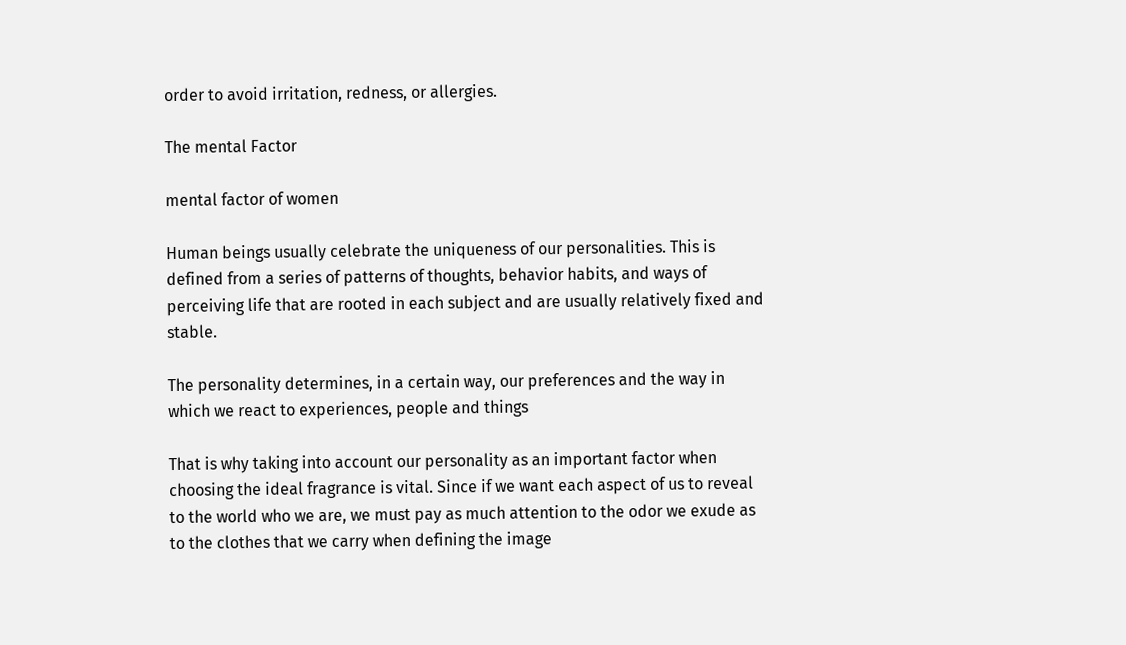order to avoid irritation, redness, or allergies.

The mental Factor

mental factor of women

Human beings usually celebrate the uniqueness of our personalities. This is defined from a series of patterns of thoughts, behavior habits, and ways of perceiving life that are rooted in each subject and are usually relatively fixed and stable.

The personality determines, in a certain way, our preferences and the way in which we react to experiences, people and things

That is why taking into account our personality as an important factor when choosing the ideal fragrance is vital. Since if we want each aspect of us to reveal to the world who we are, we must pay as much attention to the odor we exude as to the clothes that we carry when defining the image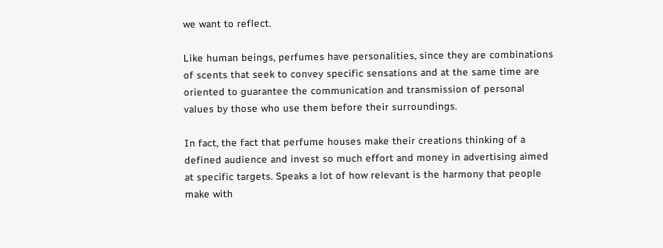we want to reflect.

Like human beings, perfumes have personalities, since they are combinations of scents that seek to convey specific sensations and at the same time are oriented to guarantee the communication and transmission of personal values by those who use them before their surroundings.

In fact, the fact that perfume houses make their creations thinking of a defined audience and invest so much effort and money in advertising aimed at specific targets. Speaks a lot of how relevant is the harmony that people make with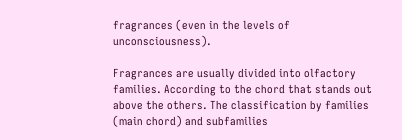fragrances (even in the levels of unconsciousness).

Fragrances are usually divided into olfactory families. According to the chord that stands out above the others. The classification by families (main chord) and subfamilies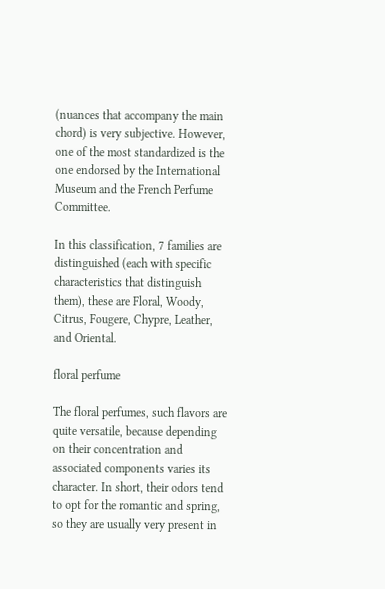(nuances that accompany the main chord) is very subjective. However, one of the most standardized is the one endorsed by the International Museum and the French Perfume Committee.

In this classification, 7 families are distinguished (each with specific characteristics that distinguish them), these are Floral, Woody, Citrus, Fougere, Chypre, Leather, and Oriental.

floral perfume

The floral perfumes, such flavors are quite versatile, because depending on their concentration and associated components varies its character. In short, their odors tend to opt for the romantic and spring, so they are usually very present in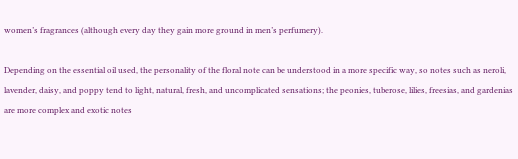women’s fragrances (although every day they gain more ground in men’s perfumery).

Depending on the essential oil used, the personality of the floral note can be understood in a more specific way, so notes such as neroli, lavender, daisy, and poppy tend to light, natural, fresh, and uncomplicated sensations; the peonies, tuberose, lilies, freesias, and gardenias are more complex and exotic notes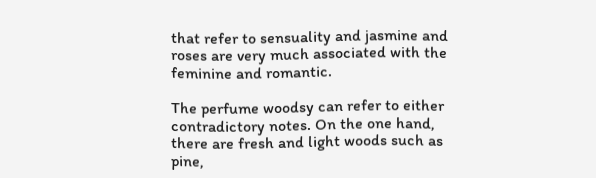that refer to sensuality and jasmine and roses are very much associated with the feminine and romantic.

The perfume woodsy can refer to either contradictory notes. On the one hand, there are fresh and light woods such as pine,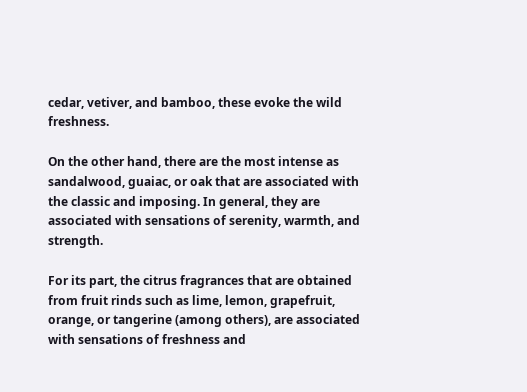cedar, vetiver, and bamboo, these evoke the wild freshness.

On the other hand, there are the most intense as sandalwood, guaiac, or oak that are associated with the classic and imposing. In general, they are associated with sensations of serenity, warmth, and strength.

For its part, the citrus fragrances that are obtained from fruit rinds such as lime, lemon, grapefruit, orange, or tangerine (among others), are associated with sensations of freshness and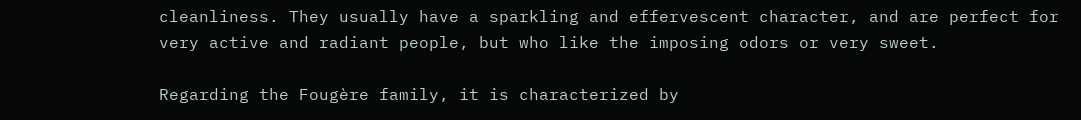cleanliness. They usually have a sparkling and effervescent character, and are perfect for very active and radiant people, but who like the imposing odors or very sweet.

Regarding the Fougère family, it is characterized by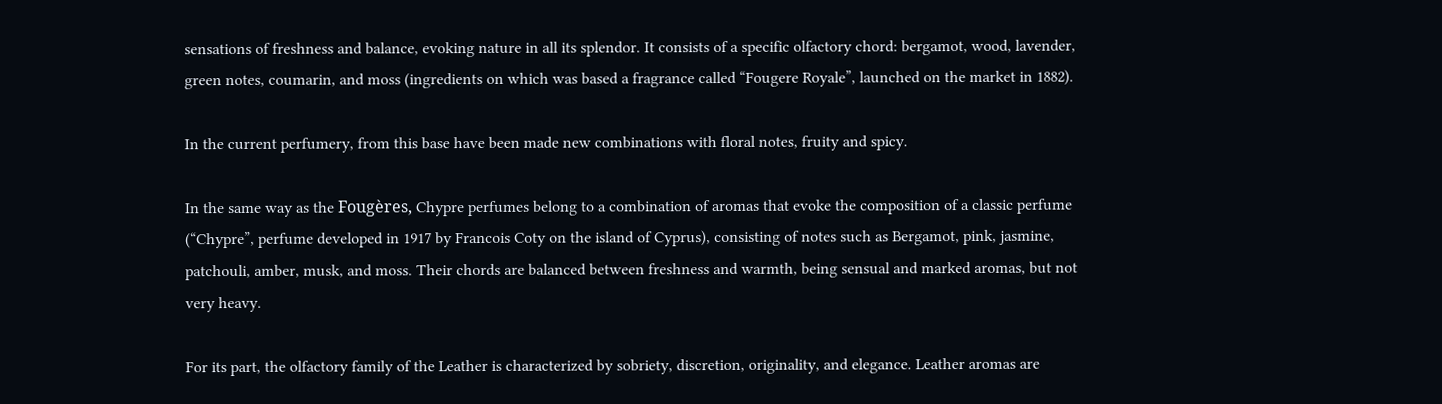sensations of freshness and balance, evoking nature in all its splendor. It consists of a specific olfactory chord: bergamot, wood, lavender, green notes, coumarin, and moss (ingredients on which was based a fragrance called “Fougere Royale”, launched on the market in 1882).

In the current perfumery, from this base have been made new combinations with floral notes, fruity and spicy.

In the same way as the Fougères, Chypre perfumes belong to a combination of aromas that evoke the composition of a classic perfume (“Chypre”, perfume developed in 1917 by Francois Coty on the island of Cyprus), consisting of notes such as Bergamot, pink, jasmine, patchouli, amber, musk, and moss. Their chords are balanced between freshness and warmth, being sensual and marked aromas, but not very heavy.

For its part, the olfactory family of the Leather is characterized by sobriety, discretion, originality, and elegance. Leather aromas are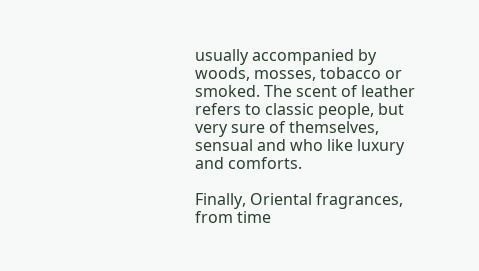usually accompanied by woods, mosses, tobacco or smoked. The scent of leather refers to classic people, but very sure of themselves, sensual and who like luxury and comforts.

Finally, Oriental fragrances, from time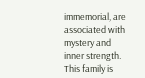immemorial, are associated with mystery and inner strength. This family is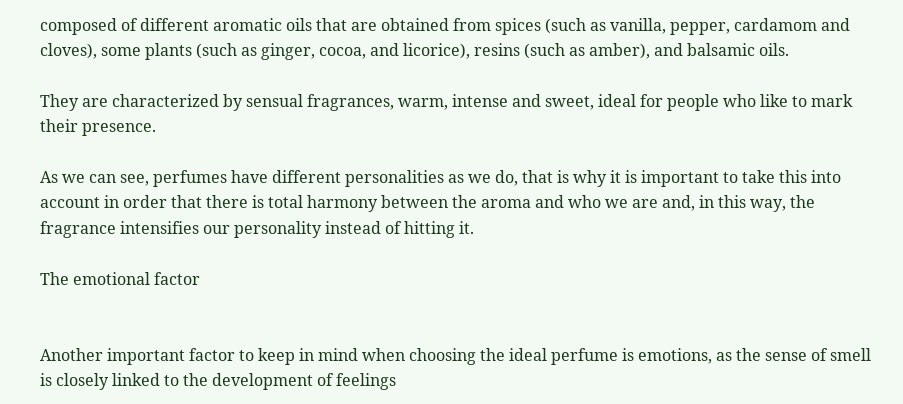composed of different aromatic oils that are obtained from spices (such as vanilla, pepper, cardamom and cloves), some plants (such as ginger, cocoa, and licorice), resins (such as amber), and balsamic oils.

They are characterized by sensual fragrances, warm, intense and sweet, ideal for people who like to mark their presence.

As we can see, perfumes have different personalities as we do, that is why it is important to take this into account in order that there is total harmony between the aroma and who we are and, in this way, the fragrance intensifies our personality instead of hitting it.

The emotional factor


Another important factor to keep in mind when choosing the ideal perfume is emotions, as the sense of smell is closely linked to the development of feelings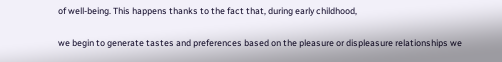of well-being. This happens thanks to the fact that, during early childhood,

we begin to generate tastes and preferences based on the pleasure or displeasure relationships we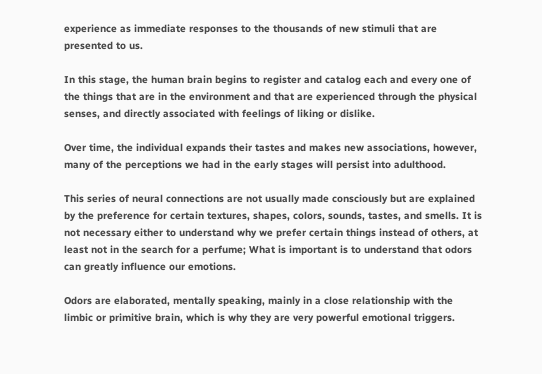experience as immediate responses to the thousands of new stimuli that are presented to us.

In this stage, the human brain begins to register and catalog each and every one of the things that are in the environment and that are experienced through the physical senses, and directly associated with feelings of liking or dislike.

Over time, the individual expands their tastes and makes new associations, however, many of the perceptions we had in the early stages will persist into adulthood.

This series of neural connections are not usually made consciously but are explained by the preference for certain textures, shapes, colors, sounds, tastes, and smells. It is not necessary either to understand why we prefer certain things instead of others, at least not in the search for a perfume; What is important is to understand that odors can greatly influence our emotions.

Odors are elaborated, mentally speaking, mainly in a close relationship with the limbic or primitive brain, which is why they are very powerful emotional triggers.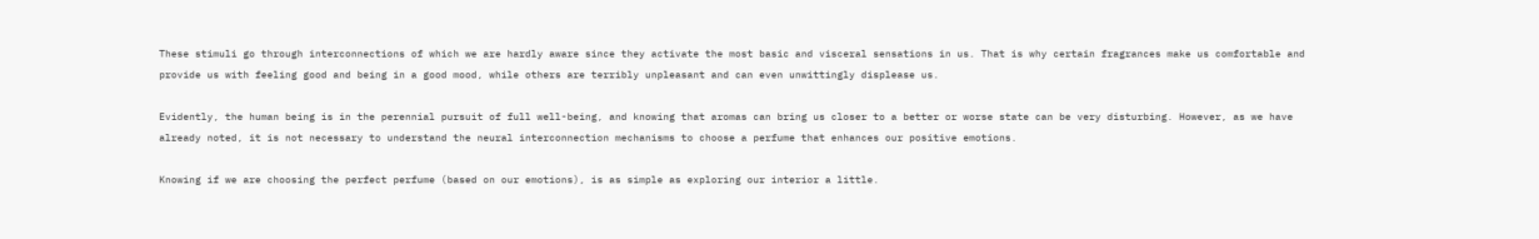These stimuli go through interconnections of which we are hardly aware since they activate the most basic and visceral sensations in us. That is why certain fragrances make us comfortable and provide us with feeling good and being in a good mood, while others are terribly unpleasant and can even unwittingly displease us.

Evidently, the human being is in the perennial pursuit of full well-being, and knowing that aromas can bring us closer to a better or worse state can be very disturbing. However, as we have already noted, it is not necessary to understand the neural interconnection mechanisms to choose a perfume that enhances our positive emotions.

Knowing if we are choosing the perfect perfume (based on our emotions), is as simple as exploring our interior a little.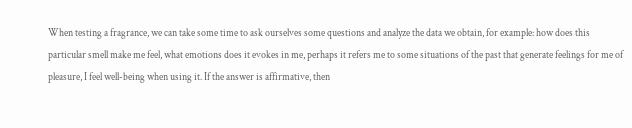When testing a fragrance, we can take some time to ask ourselves some questions and analyze the data we obtain, for example: how does this particular smell make me feel, what emotions does it evokes in me, perhaps it refers me to some situations of the past that generate feelings for me of pleasure, I feel well-being when using it. If the answer is affirmative, then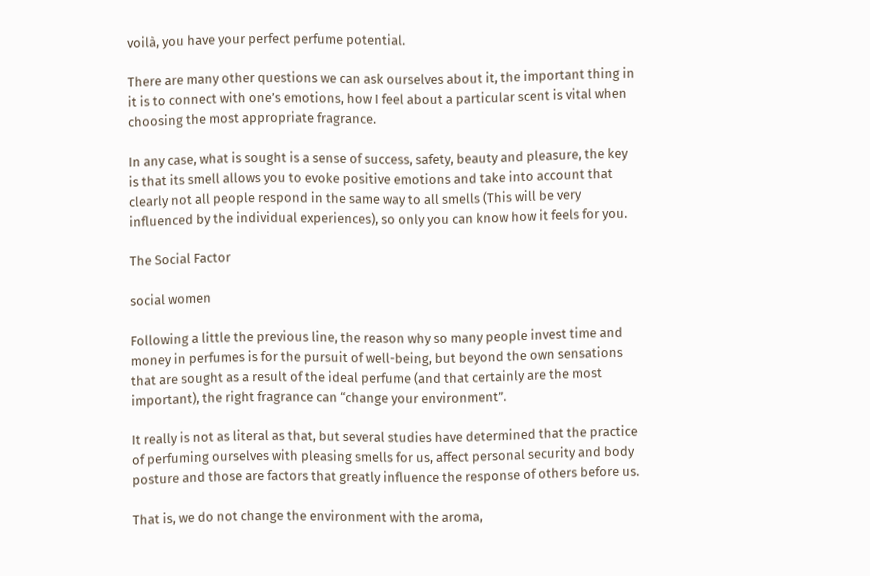voilà, you have your perfect perfume potential.

There are many other questions we can ask ourselves about it, the important thing in it is to connect with one’s emotions, how I feel about a particular scent is vital when choosing the most appropriate fragrance.

In any case, what is sought is a sense of success, safety, beauty and pleasure, the key is that its smell allows you to evoke positive emotions and take into account that clearly not all people respond in the same way to all smells (This will be very influenced by the individual experiences), so only you can know how it feels for you.

The Social Factor

social women

Following a little the previous line, the reason why so many people invest time and money in perfumes is for the pursuit of well-being, but beyond the own sensations that are sought as a result of the ideal perfume (and that certainly are the most important), the right fragrance can “change your environment”.

It really is not as literal as that, but several studies have determined that the practice of perfuming ourselves with pleasing smells for us, affect personal security and body posture and those are factors that greatly influence the response of others before us.

That is, we do not change the environment with the aroma,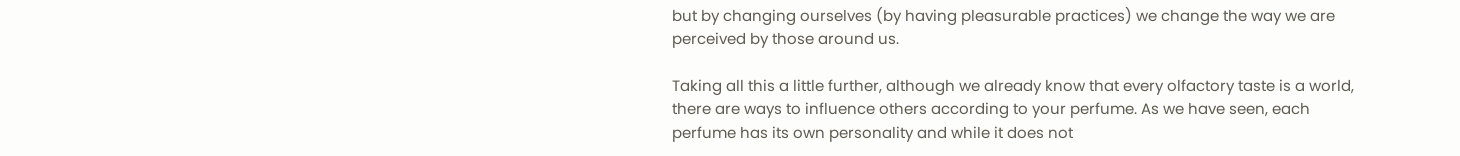but by changing ourselves (by having pleasurable practices) we change the way we are perceived by those around us.

Taking all this a little further, although we already know that every olfactory taste is a world, there are ways to influence others according to your perfume. As we have seen, each perfume has its own personality and while it does not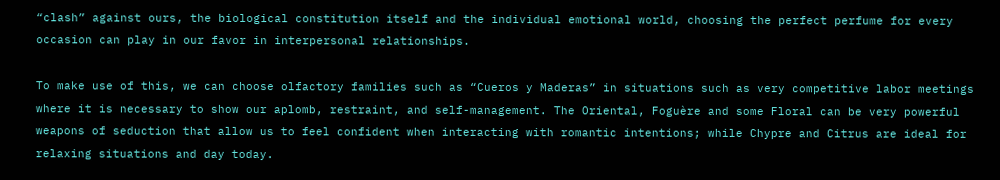“clash” against ours, the biological constitution itself and the individual emotional world, choosing the perfect perfume for every occasion can play in our favor in interpersonal relationships.

To make use of this, we can choose olfactory families such as “Cueros y Maderas” in situations such as very competitive labor meetings where it is necessary to show our aplomb, restraint, and self-management. The Oriental, Foguère and some Floral can be very powerful weapons of seduction that allow us to feel confident when interacting with romantic intentions; while Chypre and Citrus are ideal for relaxing situations and day today.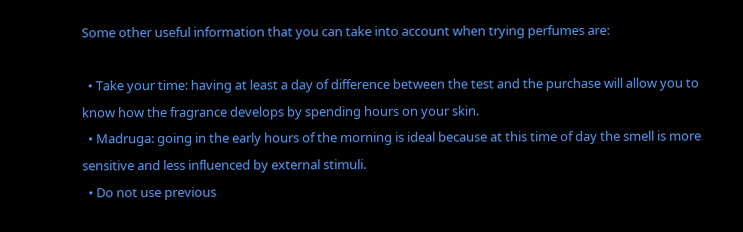Some other useful information that you can take into account when trying perfumes are:

  • Take your time: having at least a day of difference between the test and the purchase will allow you to know how the fragrance develops by spending hours on your skin.
  • Madruga: going in the early hours of the morning is ideal because at this time of day the smell is more sensitive and less influenced by external stimuli.
  • Do not use previous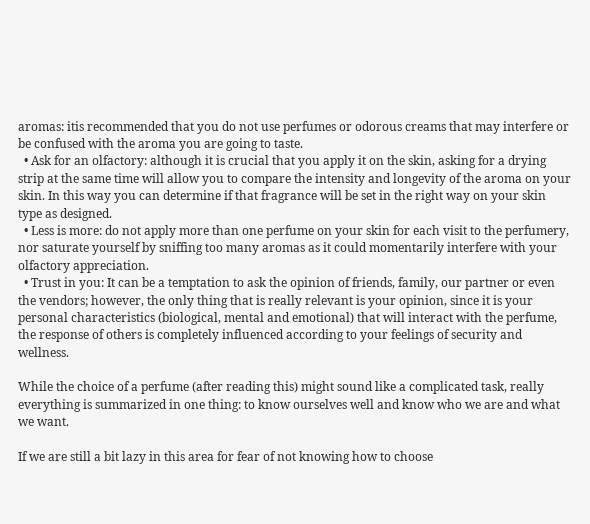aromas: itis recommended that you do not use perfumes or odorous creams that may interfere or be confused with the aroma you are going to taste.
  • Ask for an olfactory: although it is crucial that you apply it on the skin, asking for a drying strip at the same time will allow you to compare the intensity and longevity of the aroma on your skin. In this way you can determine if that fragrance will be set in the right way on your skin type as designed.
  • Less is more: do not apply more than one perfume on your skin for each visit to the perfumery, nor saturate yourself by sniffing too many aromas as it could momentarily interfere with your olfactory appreciation.
  • Trust in you: It can be a temptation to ask the opinion of friends, family, our partner or even the vendors; however, the only thing that is really relevant is your opinion, since it is your personal characteristics (biological, mental and emotional) that will interact with the perfume, the response of others is completely influenced according to your feelings of security and wellness.

While the choice of a perfume (after reading this) might sound like a complicated task, really everything is summarized in one thing: to know ourselves well and know who we are and what we want.

If we are still a bit lazy in this area for fear of not knowing how to choose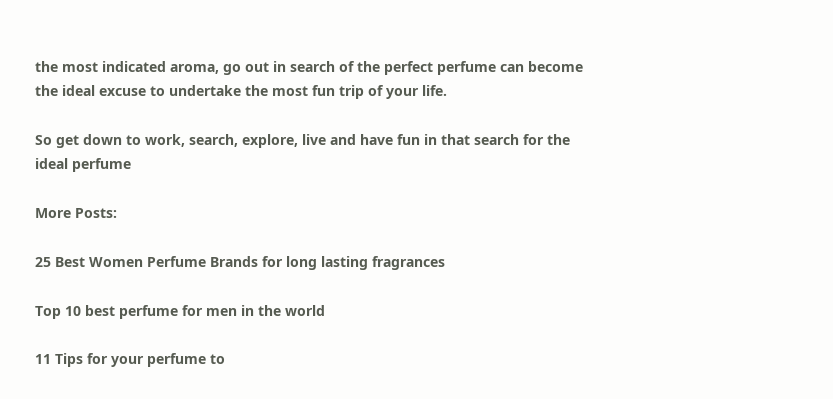the most indicated aroma, go out in search of the perfect perfume can become the ideal excuse to undertake the most fun trip of your life.

So get down to work, search, explore, live and have fun in that search for the ideal perfume

More Posts:

25 Best Women Perfume Brands for long lasting fragrances

Top 10 best perfume for men in the world

11 Tips for your perfume to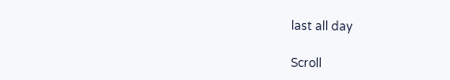last all day

Scroll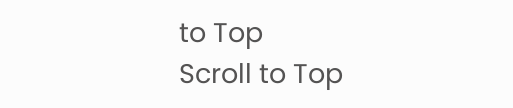to Top
Scroll to Top